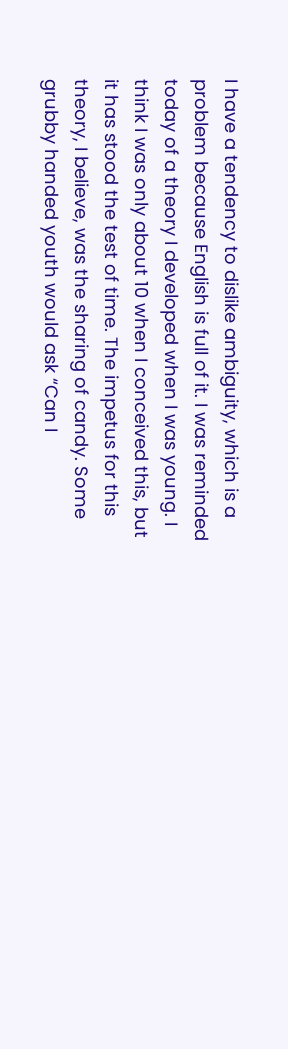I have a tendency to dislike ambiguity, which is a problem because English is full of it. I was reminded today of a theory I developed when I was young. I think I was only about 10 when I conceived this, but it has stood the test of time. The impetus for this theory, I believe, was the sharing of candy. Some grubby handed youth would ask “Can I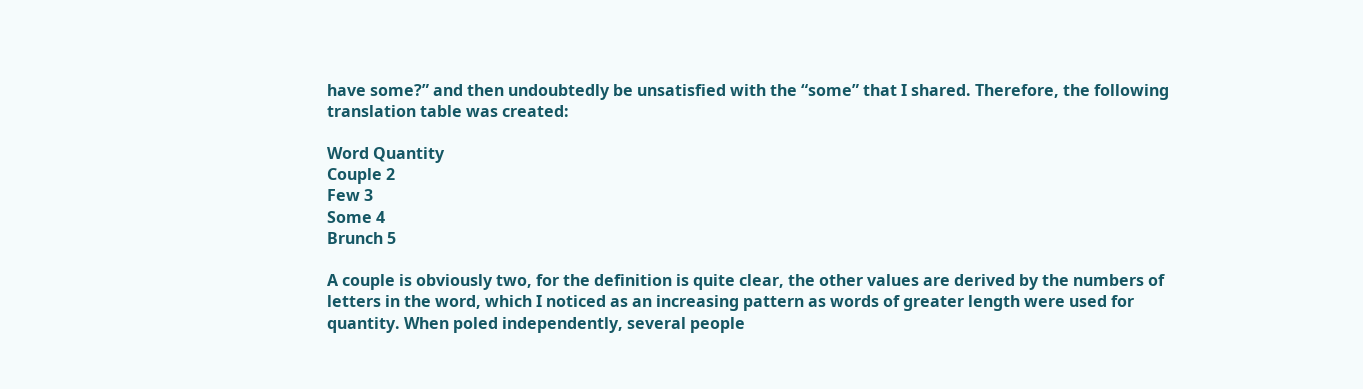have some?” and then undoubtedly be unsatisfied with the “some” that I shared. Therefore, the following translation table was created:

Word Quantity
Couple 2
Few 3
Some 4
Brunch 5

A couple is obviously two, for the definition is quite clear, the other values are derived by the numbers of letters in the word, which I noticed as an increasing pattern as words of greater length were used for quantity. When poled independently, several people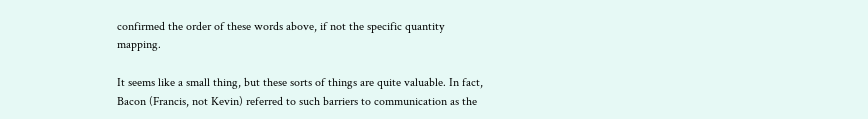confirmed the order of these words above, if not the specific quantity mapping.

It seems like a small thing, but these sorts of things are quite valuable. In fact, Bacon (Francis, not Kevin) referred to such barriers to communication as the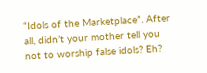“Idols of the Marketplace”. After all, didn’t your mother tell you not to worship false idols? Eh?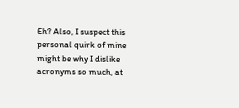Eh? Also, I suspect this personal quirk of mine might be why I dislike acronyms so much, at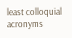least colloquial acronyms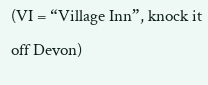(VI = “Village Inn”, knock it off Devon)